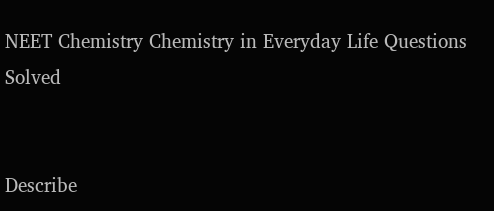NEET Chemistry Chemistry in Everyday Life Questions Solved


Describe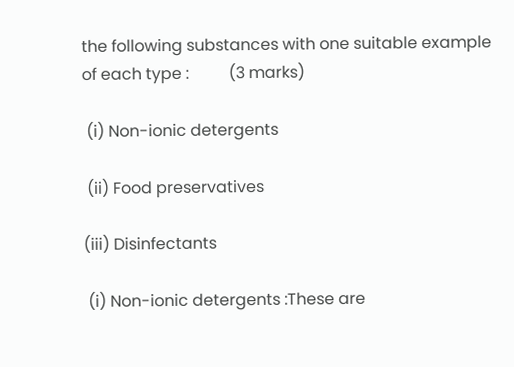the following substances with one suitable example of each type :          (3 marks)

 (i) Non-ionic detergents

 (ii) Food preservatives

(iii) Disinfectants

 (i) Non-ionic detergents :These are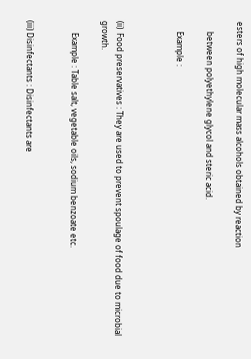esters of high molecular mass alcohols obtained by reaction

     between polyethylene glycol and steric acid.

     Example :



(ii)  Food preservatives : They are used to prevent spoulage of food due to microbial growth.

      Example : Table salt, vegetable oils, sodium benzoate etc.


(iii) Disinfectants : Disinfectants are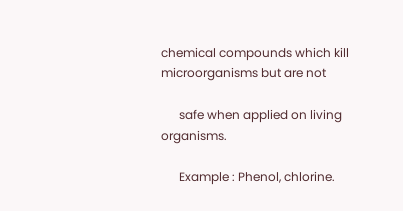chemical compounds which kill microorganisms but are not

      safe when applied on living organisms.

      Example : Phenol, chlorine.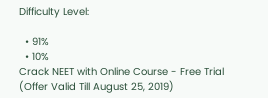Difficulty Level:

  • 91%
  • 10%
Crack NEET with Online Course - Free Trial (Offer Valid Till August 25, 2019)